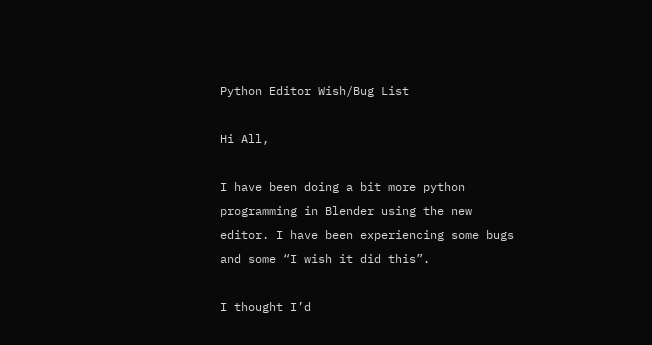Python Editor Wish/Bug List

Hi All,

I have been doing a bit more python programming in Blender using the new editor. I have been experiencing some bugs and some “I wish it did this”.

I thought I’d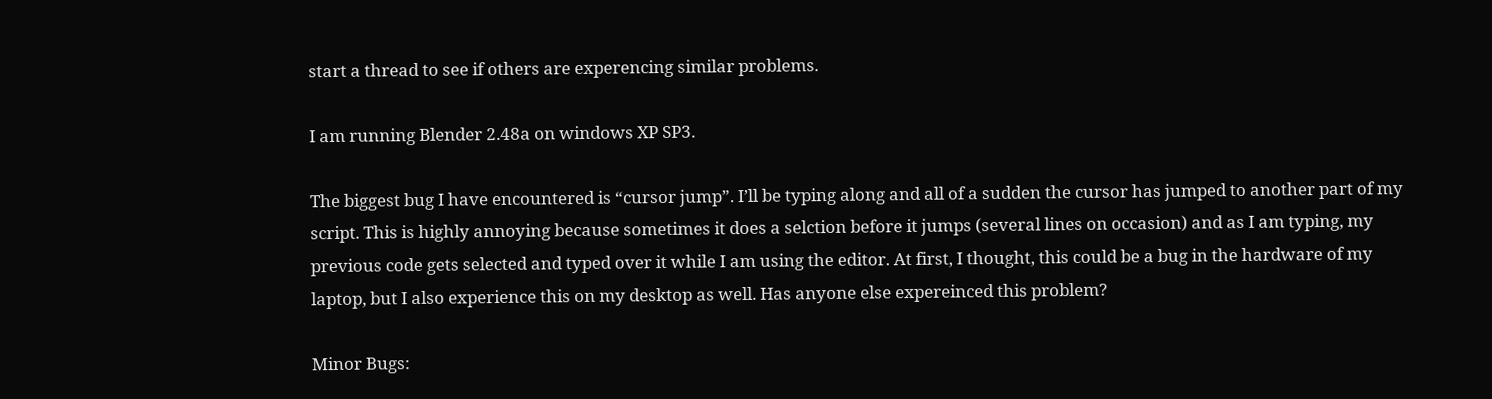start a thread to see if others are experencing similar problems.

I am running Blender 2.48a on windows XP SP3.

The biggest bug I have encountered is “cursor jump”. I’ll be typing along and all of a sudden the cursor has jumped to another part of my script. This is highly annoying because sometimes it does a selction before it jumps (several lines on occasion) and as I am typing, my previous code gets selected and typed over it while I am using the editor. At first, I thought, this could be a bug in the hardware of my laptop, but I also experience this on my desktop as well. Has anyone else expereinced this problem?

Minor Bugs: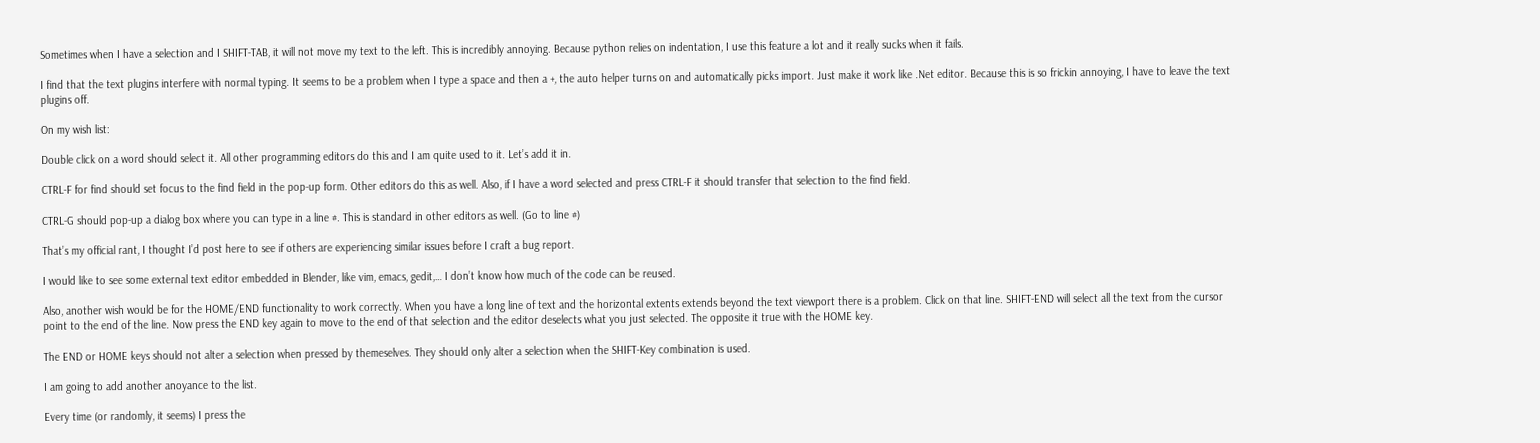Sometimes when I have a selection and I SHIFT-TAB, it will not move my text to the left. This is incredibly annoying. Because python relies on indentation, I use this feature a lot and it really sucks when it fails.

I find that the text plugins interfere with normal typing. It seems to be a problem when I type a space and then a +, the auto helper turns on and automatically picks import. Just make it work like .Net editor. Because this is so frickin annoying, I have to leave the text plugins off.

On my wish list:

Double click on a word should select it. All other programming editors do this and I am quite used to it. Let’s add it in.

CTRL-F for find should set focus to the find field in the pop-up form. Other editors do this as well. Also, if I have a word selected and press CTRL-F it should transfer that selection to the find field.

CTRL-G should pop-up a dialog box where you can type in a line #. This is standard in other editors as well. (Go to line #)

That’s my official rant, I thought I’d post here to see if others are experiencing similar issues before I craft a bug report.

I would like to see some external text editor embedded in Blender, like vim, emacs, gedit,… I don’t know how much of the code can be reused.

Also, another wish would be for the HOME/END functionality to work correctly. When you have a long line of text and the horizontal extents extends beyond the text viewport there is a problem. Click on that line. SHIFT-END will select all the text from the cursor point to the end of the line. Now press the END key again to move to the end of that selection and the editor deselects what you just selected. The opposite it true with the HOME key.

The END or HOME keys should not alter a selection when pressed by themeselves. They should only alter a selection when the SHIFT-Key combination is used.

I am going to add another anoyance to the list.

Every time (or randomly, it seems) I press the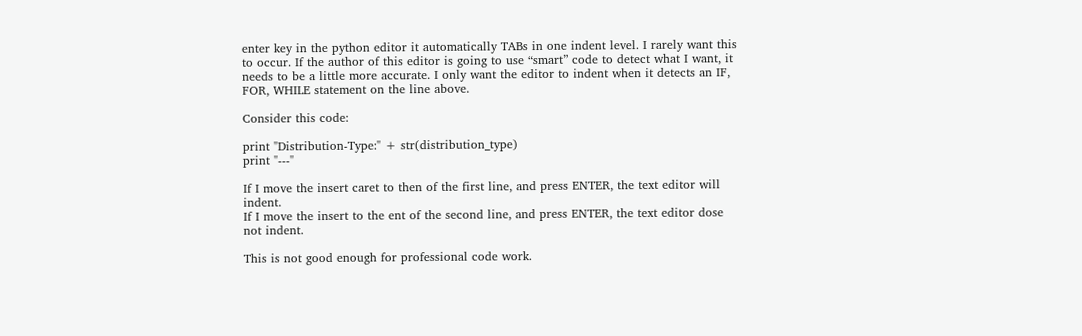enter key in the python editor it automatically TABs in one indent level. I rarely want this to occur. If the author of this editor is going to use “smart” code to detect what I want, it needs to be a little more accurate. I only want the editor to indent when it detects an IF, FOR, WHILE statement on the line above.

Consider this code:

print "Distribution-Type:" + str(distribution_type)
print "---"

If I move the insert caret to then of the first line, and press ENTER, the text editor will indent.
If I move the insert to the ent of the second line, and press ENTER, the text editor dose not indent.

This is not good enough for professional code work.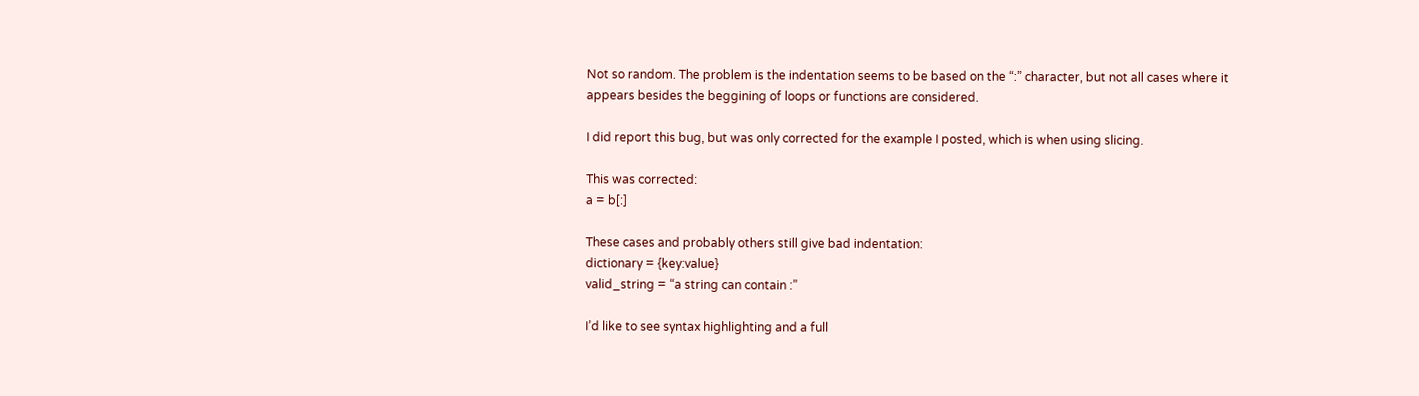Not so random. The problem is the indentation seems to be based on the “:” character, but not all cases where it appears besides the beggining of loops or functions are considered.

I did report this bug, but was only corrected for the example I posted, which is when using slicing.

This was corrected:
a = b[:]

These cases and probably others still give bad indentation:
dictionary = {key:value}
valid_string = “a string can contain :”

I’d like to see syntax highlighting and a full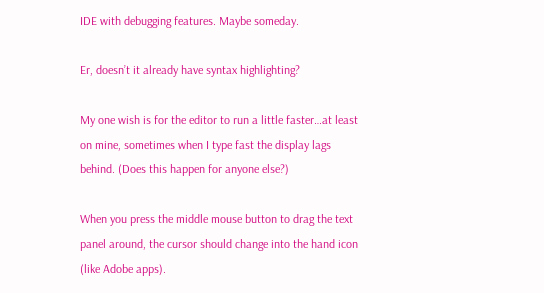IDE with debugging features. Maybe someday.

Er, doesn’t it already have syntax highlighting?

My one wish is for the editor to run a little faster…at least on mine, sometimes when I type fast the display lags behind. (Does this happen for anyone else?)

When you press the middle mouse button to drag the text panel around, the cursor should change into the hand icon (like Adobe apps).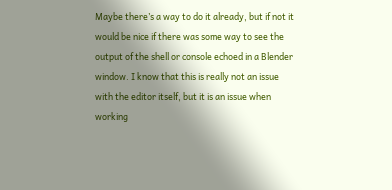Maybe there’s a way to do it already, but if not it would be nice if there was some way to see the output of the shell or console echoed in a Blender window. I know that this is really not an issue with the editor itself, but it is an issue when working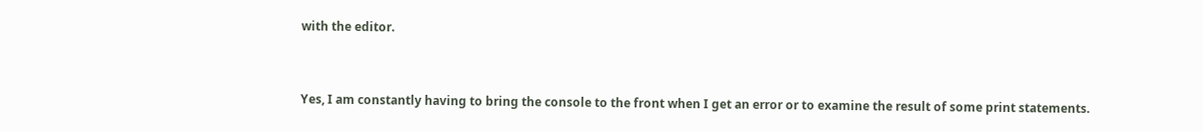with the editor.


Yes, I am constantly having to bring the console to the front when I get an error or to examine the result of some print statements.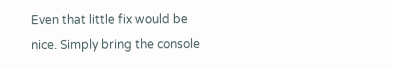Even that little fix would be nice. Simply bring the console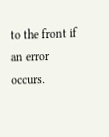to the front if an error occurs.